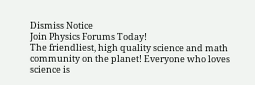Dismiss Notice
Join Physics Forums Today!
The friendliest, high quality science and math community on the planet! Everyone who loves science is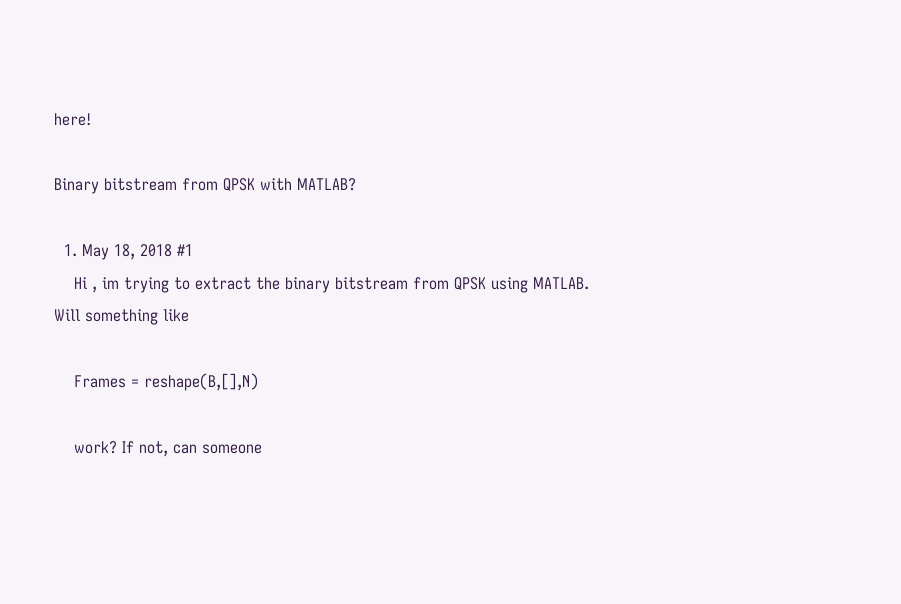here!

Binary bitstream from QPSK with MATLAB?

  1. May 18, 2018 #1
    Hi , im trying to extract the binary bitstream from QPSK using MATLAB. Will something like

    Frames = reshape(B,[],N)

    work? If not, can someone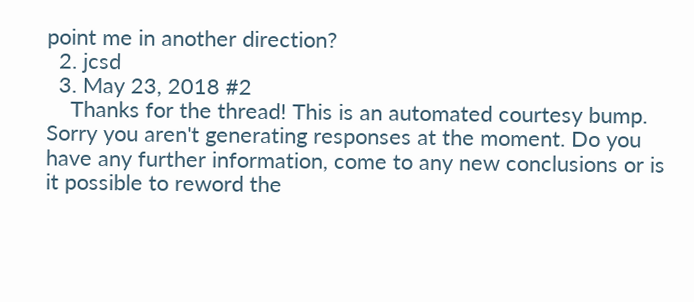point me in another direction?
  2. jcsd
  3. May 23, 2018 #2
    Thanks for the thread! This is an automated courtesy bump. Sorry you aren't generating responses at the moment. Do you have any further information, come to any new conclusions or is it possible to reword the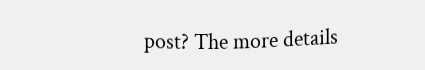post? The more details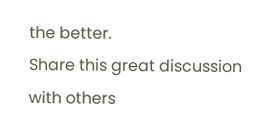the better.
Share this great discussion with others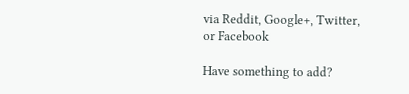via Reddit, Google+, Twitter, or Facebook

Have something to add?